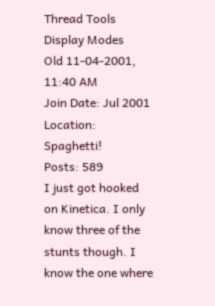Thread Tools Display Modes
Old 11-04-2001, 11:40 AM
Join Date: Jul 2001
Location: Spaghetti!
Posts: 589
I just got hooked on Kinetica. I only know three of the stunts though. I know the one where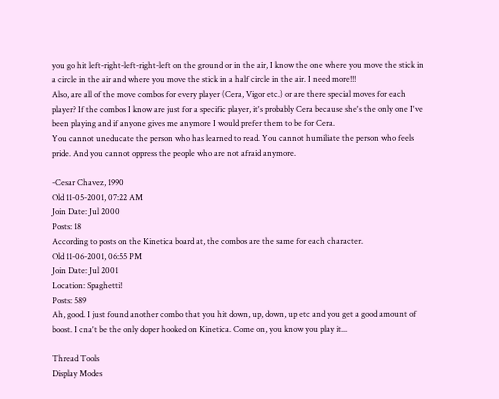you go hit left-right-left-right-left on the ground or in the air, I know the one where you move the stick in a circle in the air and where you move the stick in a half circle in the air. I need more!!!
Also, are all of the move combos for every player (Cera, Vigor etc.) or are there special moves for each player? If the combos I know are just for a specific player, it's probably Cera because she's the only one I've been playing and if anyone gives me anymore I would prefer them to be for Cera.
You cannot uneducate the person who has learned to read. You cannot humiliate the person who feels pride. And you cannot oppress the people who are not afraid anymore.

-Cesar Chavez, 1990
Old 11-05-2001, 07:22 AM
Join Date: Jul 2000
Posts: 18
According to posts on the Kinetica board at, the combos are the same for each character.
Old 11-06-2001, 06:55 PM
Join Date: Jul 2001
Location: Spaghetti!
Posts: 589
Ah, good. I just found another combo that you hit down, up, down, up etc and you get a good amount of boost. I cna't be the only doper hooked on Kinetica. Come on, you know you play it...

Thread Tools
Display Modes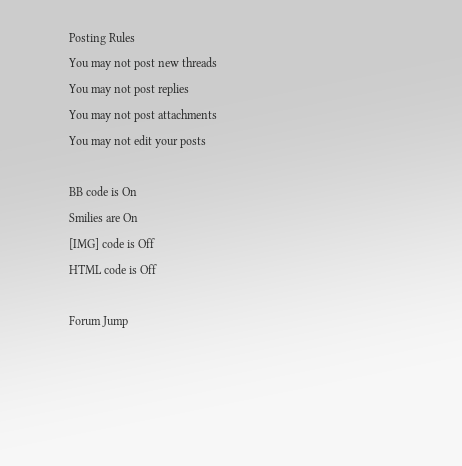Posting Rules
You may not post new threads
You may not post replies
You may not post attachments
You may not edit your posts

BB code is On
Smilies are On
[IMG] code is Off
HTML code is Off

Forum Jump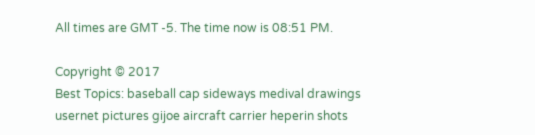All times are GMT -5. The time now is 08:51 PM.

Copyright © 2017
Best Topics: baseball cap sideways medival drawings usernet pictures gijoe aircraft carrier heperin shots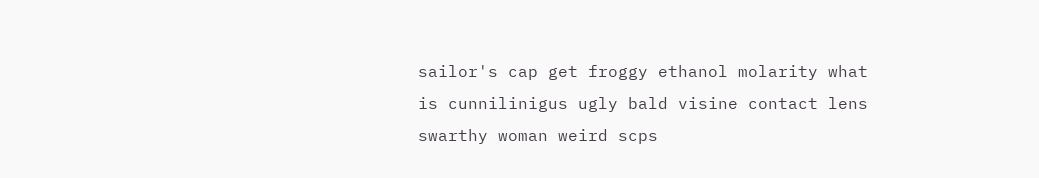sailor's cap get froggy ethanol molarity what is cunnilinigus ugly bald visine contact lens swarthy woman weird scps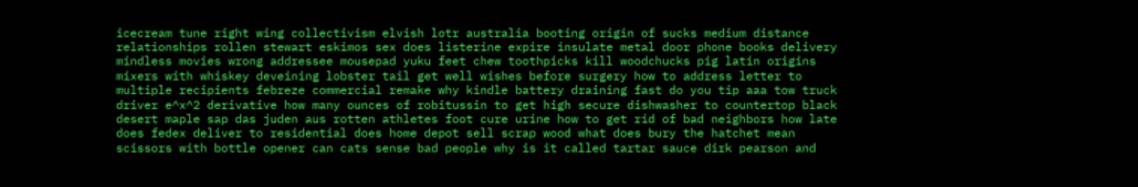icecream tune right wing collectivism elvish lotr australia booting origin of sucks medium distance relationships rollen stewart eskimos sex does listerine expire insulate metal door phone books delivery mindless movies wrong addressee mousepad yuku feet chew toothpicks kill woodchucks pig latin origins mixers with whiskey deveining lobster tail get well wishes before surgery how to address letter to multiple recipients febreze commercial remake why kindle battery draining fast do you tip aaa tow truck driver e^x^2 derivative how many ounces of robitussin to get high secure dishwasher to countertop black desert maple sap das juden aus rotten athletes foot cure urine how to get rid of bad neighbors how late does fedex deliver to residential does home depot sell scrap wood what does bury the hatchet mean scissors with bottle opener can cats sense bad people why is it called tartar sauce dirk pearson and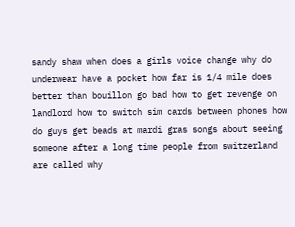sandy shaw when does a girls voice change why do underwear have a pocket how far is 1/4 mile does better than bouillon go bad how to get revenge on landlord how to switch sim cards between phones how do guys get beads at mardi gras songs about seeing someone after a long time people from switzerland are called why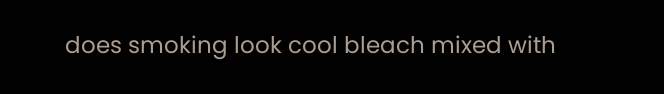does smoking look cool bleach mixed with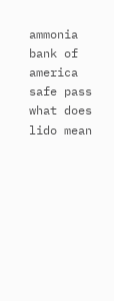ammonia bank of america safe pass what does lido mean